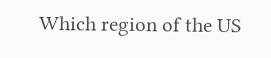Which region of the US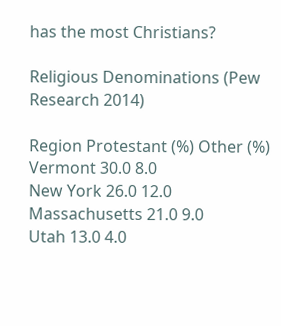has the most Christians?

Religious Denominations (Pew Research 2014)

Region Protestant (%) Other (%)
Vermont 30.0 8.0
New York 26.0 12.0
Massachusetts 21.0 9.0
Utah 13.0 4.0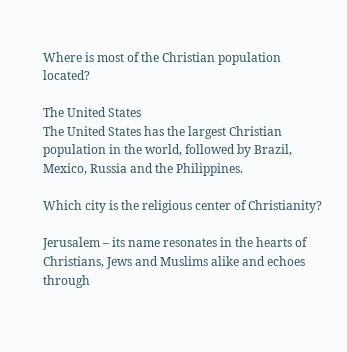Where is most of the Christian population located?

The United States
The United States has the largest Christian population in the world, followed by Brazil, Mexico, Russia and the Philippines.

Which city is the religious center of Christianity?

Jerusalem – its name resonates in the hearts of Christians, Jews and Muslims alike and echoes through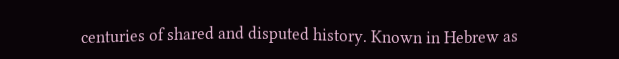centuries of shared and disputed history. Known in Hebrew as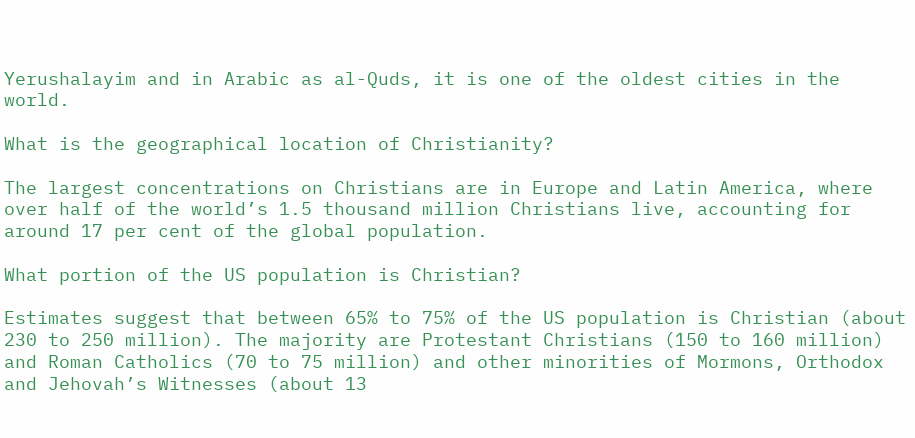Yerushalayim and in Arabic as al-Quds, it is one of the oldest cities in the world.

What is the geographical location of Christianity?

The largest concentrations on Christians are in Europe and Latin America, where over half of the world’s 1.5 thousand million Christians live, accounting for around 17 per cent of the global population.

What portion of the US population is Christian?

Estimates suggest that between 65% to 75% of the US population is Christian (about 230 to 250 million). The majority are Protestant Christians (150 to 160 million) and Roman Catholics (70 to 75 million) and other minorities of Mormons, Orthodox and Jehovah’s Witnesses (about 13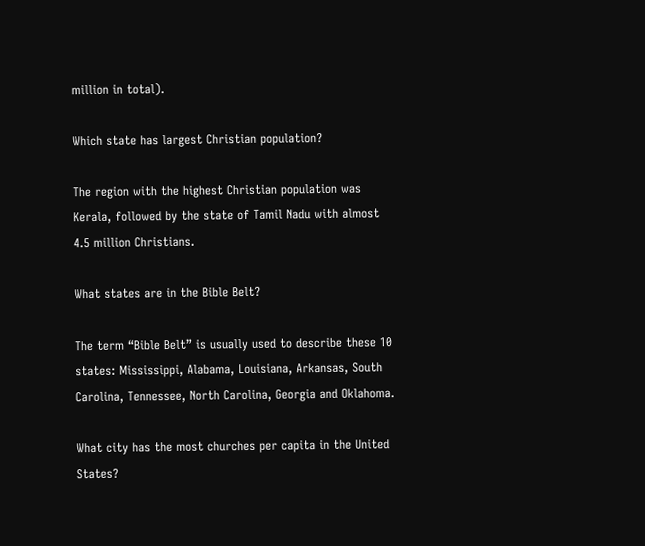million in total).

Which state has largest Christian population?

The region with the highest Christian population was Kerala, followed by the state of Tamil Nadu with almost 4.5 million Christians.

What states are in the Bible Belt?

The term “Bible Belt” is usually used to describe these 10 states: Mississippi, Alabama, Louisiana, Arkansas, South Carolina, Tennessee, North Carolina, Georgia and Oklahoma.

What city has the most churches per capita in the United States?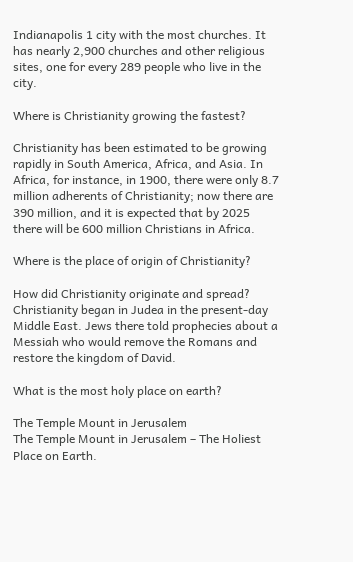Indianapolis 1 city with the most churches. It has nearly 2,900 churches and other religious sites, one for every 289 people who live in the city.

Where is Christianity growing the fastest?

Christianity has been estimated to be growing rapidly in South America, Africa, and Asia. In Africa, for instance, in 1900, there were only 8.7 million adherents of Christianity; now there are 390 million, and it is expected that by 2025 there will be 600 million Christians in Africa.

Where is the place of origin of Christianity?

How did Christianity originate and spread? Christianity began in Judea in the present-day Middle East. Jews there told prophecies about a Messiah who would remove the Romans and restore the kingdom of David.

What is the most holy place on earth?

The Temple Mount in Jerusalem
The Temple Mount in Jerusalem – The Holiest Place on Earth.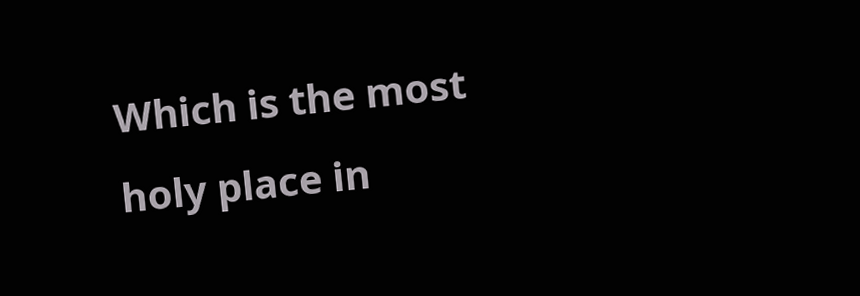Which is the most holy place in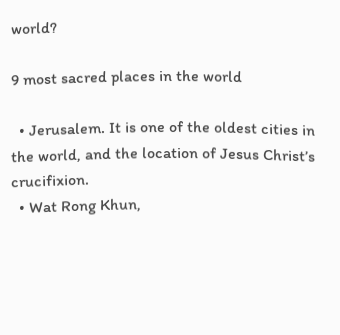world?

9 most sacred places in the world

  • Jerusalem. It is one of the oldest cities in the world, and the location of Jesus Christ’s crucifixion.
  • Wat Rong Khun,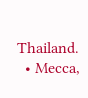Thailand.
  • Mecca,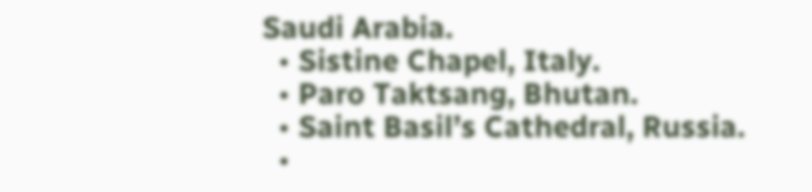Saudi Arabia.
  • Sistine Chapel, Italy.
  • Paro Taktsang, Bhutan.
  • Saint Basil’s Cathedral, Russia.
  •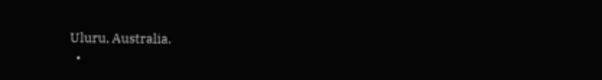Uluru, Australia.
  •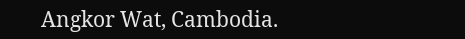Angkor Wat, Cambodia.